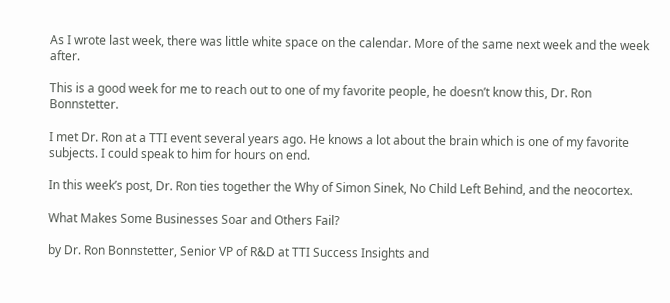As I wrote last week, there was little white space on the calendar. More of the same next week and the week after.

This is a good week for me to reach out to one of my favorite people, he doesn’t know this, Dr. Ron Bonnstetter.

I met Dr. Ron at a TTI event several years ago. He knows a lot about the brain which is one of my favorite subjects. I could speak to him for hours on end.

In this week’s post, Dr. Ron ties together the Why of Simon Sinek, No Child Left Behind, and the neocortex.

What Makes Some Businesses Soar and Others Fail?

by Dr. Ron Bonnstetter, Senior VP of R&D at TTI Success Insights and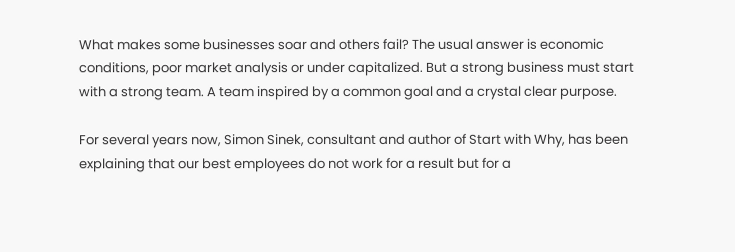What makes some businesses soar and others fail? The usual answer is economic conditions, poor market analysis or under capitalized. But a strong business must start with a strong team. A team inspired by a common goal and a crystal clear purpose.

For several years now, Simon Sinek, consultant and author of Start with Why, has been explaining that our best employees do not work for a result but for a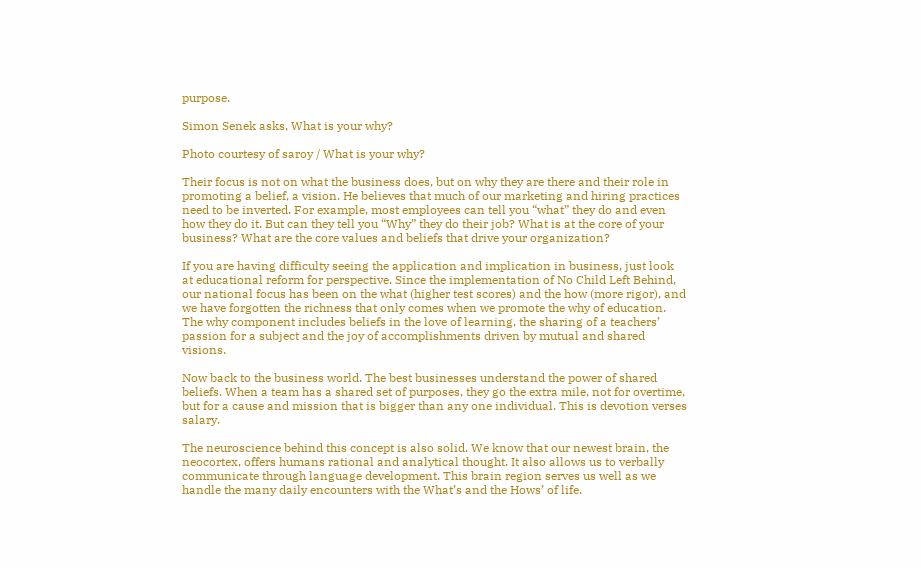purpose.

Simon Senek asks, What is your why?

Photo courtesy of saroy / What is your why?

Their focus is not on what the business does, but on why they are there and their role in promoting a belief, a vision. He believes that much of our marketing and hiring practices need to be inverted. For example, most employees can tell you “what” they do and even how they do it. But can they tell you “Why” they do their job? What is at the core of your business? What are the core values and beliefs that drive your organization?

If you are having difficulty seeing the application and implication in business, just look at educational reform for perspective. Since the implementation of No Child Left Behind, our national focus has been on the what (higher test scores) and the how (more rigor), and we have forgotten the richness that only comes when we promote the why of education. The why component includes beliefs in the love of learning, the sharing of a teachers’ passion for a subject and the joy of accomplishments driven by mutual and shared visions.

Now back to the business world. The best businesses understand the power of shared beliefs. When a team has a shared set of purposes, they go the extra mile, not for overtime, but for a cause and mission that is bigger than any one individual. This is devotion verses salary.

The neuroscience behind this concept is also solid. We know that our newest brain, the neocortex, offers humans rational and analytical thought. It also allows us to verbally communicate through language development. This brain region serves us well as we handle the many daily encounters with the What’s and the Hows’ of life.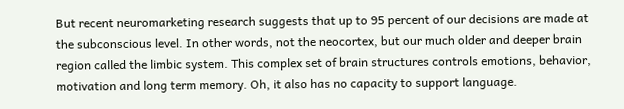But recent neuromarketing research suggests that up to 95 percent of our decisions are made at the subconscious level. In other words, not the neocortex, but our much older and deeper brain region called the limbic system. This complex set of brain structures controls emotions, behavior, motivation and long term memory. Oh, it also has no capacity to support language.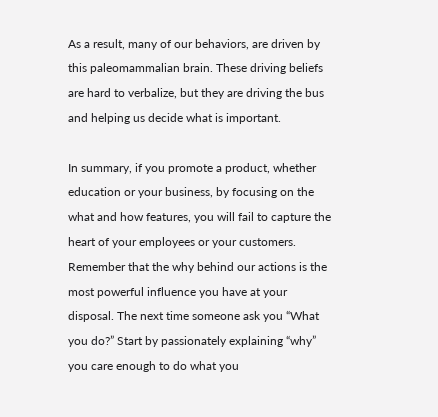As a result, many of our behaviors, are driven by this paleomammalian brain. These driving beliefs are hard to verbalize, but they are driving the bus and helping us decide what is important.

In summary, if you promote a product, whether education or your business, by focusing on the what and how features, you will fail to capture the heart of your employees or your customers. Remember that the why behind our actions is the most powerful influence you have at your disposal. The next time someone ask you “What you do?” Start by passionately explaining “why” you care enough to do what you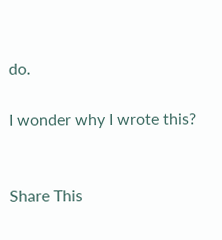do.

I wonder why I wrote this?


Share This